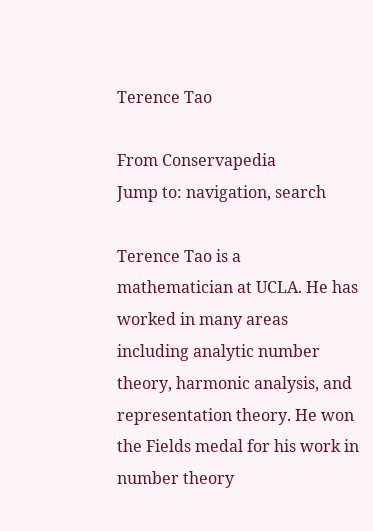Terence Tao

From Conservapedia
Jump to: navigation, search

Terence Tao is a mathematician at UCLA. He has worked in many areas including analytic number theory, harmonic analysis, and representation theory. He won the Fields medal for his work in number theory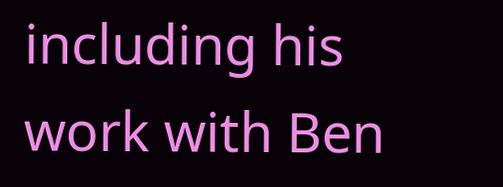including his work with Ben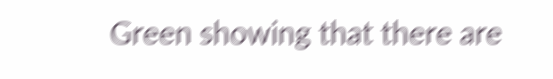Green showing that there are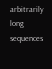arbitrarily long sequences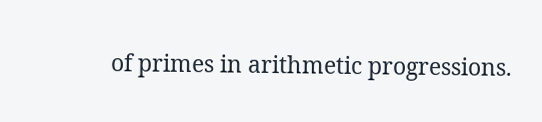of primes in arithmetic progressions.